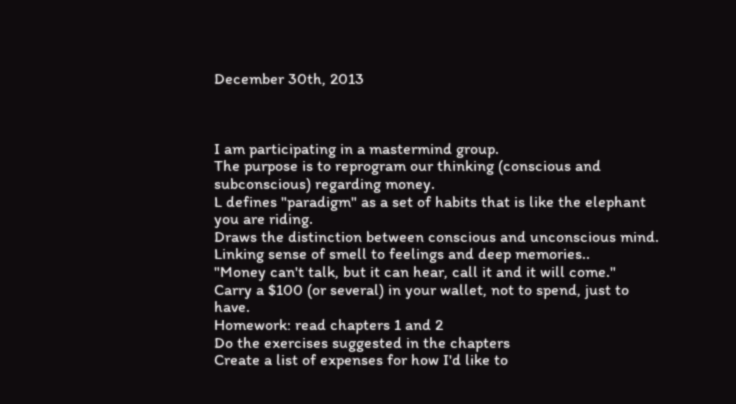December 30th, 2013



I am participating in a mastermind group.
The purpose is to reprogram our thinking (conscious and subconscious) regarding money.
L defines "paradigm" as a set of habits that is like the elephant you are riding.
Draws the distinction between conscious and unconscious mind.
Linking sense of smell to feelings and deep memories..
"Money can't talk, but it can hear, call it and it will come."
Carry a $100 (or several) in your wallet, not to spend, just to have.
Homework: read chapters 1 and 2
Do the exercises suggested in the chapters
Create a list of expenses for how I'd like to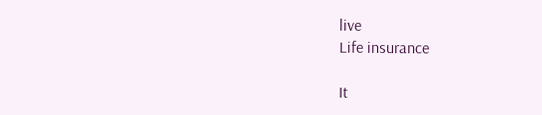live
Life insurance

It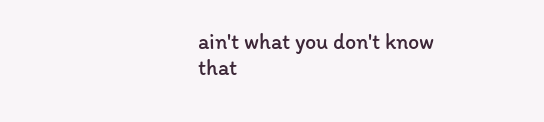ain't what you don't know
that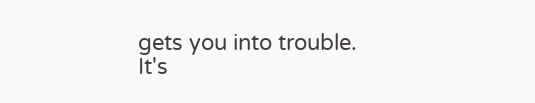gets you into trouble.
It's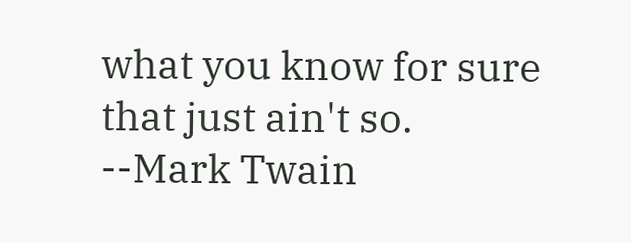what you know for sure
that just ain't so.
--Mark Twain